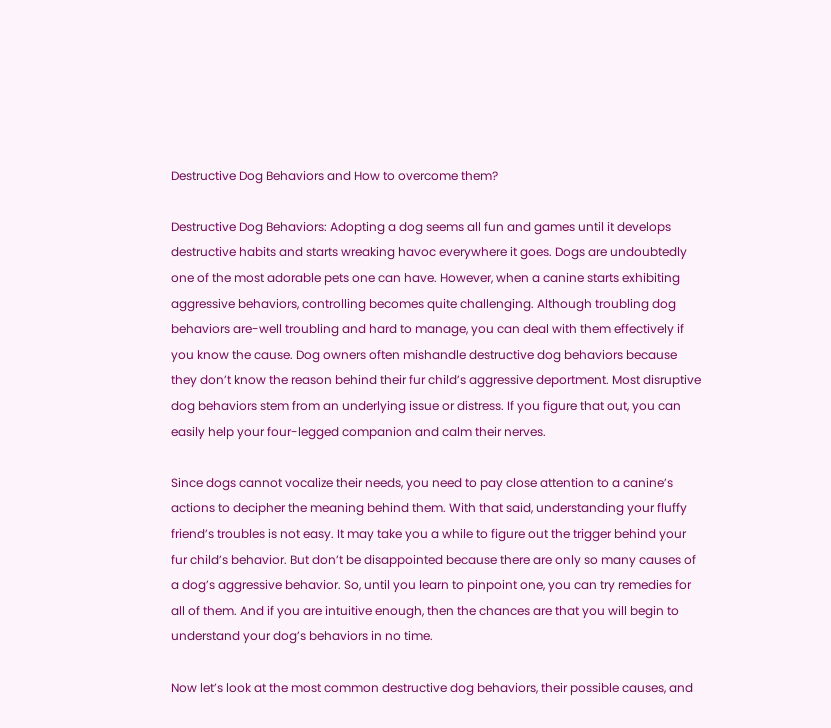Destructive Dog Behaviors and How to overcome them?

Destructive Dog Behaviors: Adopting a dog seems all fun and games until it develops destructive habits and starts wreaking havoc everywhere it goes. Dogs are undoubtedly one of the most adorable pets one can have. However, when a canine starts exhibiting aggressive behaviors, controlling becomes quite challenging. Although troubling dog behaviors are-well troubling and hard to manage, you can deal with them effectively if you know the cause. Dog owners often mishandle destructive dog behaviors because they don’t know the reason behind their fur child’s aggressive deportment. Most disruptive dog behaviors stem from an underlying issue or distress. If you figure that out, you can easily help your four-legged companion and calm their nerves.

Since dogs cannot vocalize their needs, you need to pay close attention to a canine’s actions to decipher the meaning behind them. With that said, understanding your fluffy friend’s troubles is not easy. It may take you a while to figure out the trigger behind your fur child’s behavior. But don’t be disappointed because there are only so many causes of a dog’s aggressive behavior. So, until you learn to pinpoint one, you can try remedies for all of them. And if you are intuitive enough, then the chances are that you will begin to understand your dog’s behaviors in no time.

Now let’s look at the most common destructive dog behaviors, their possible causes, and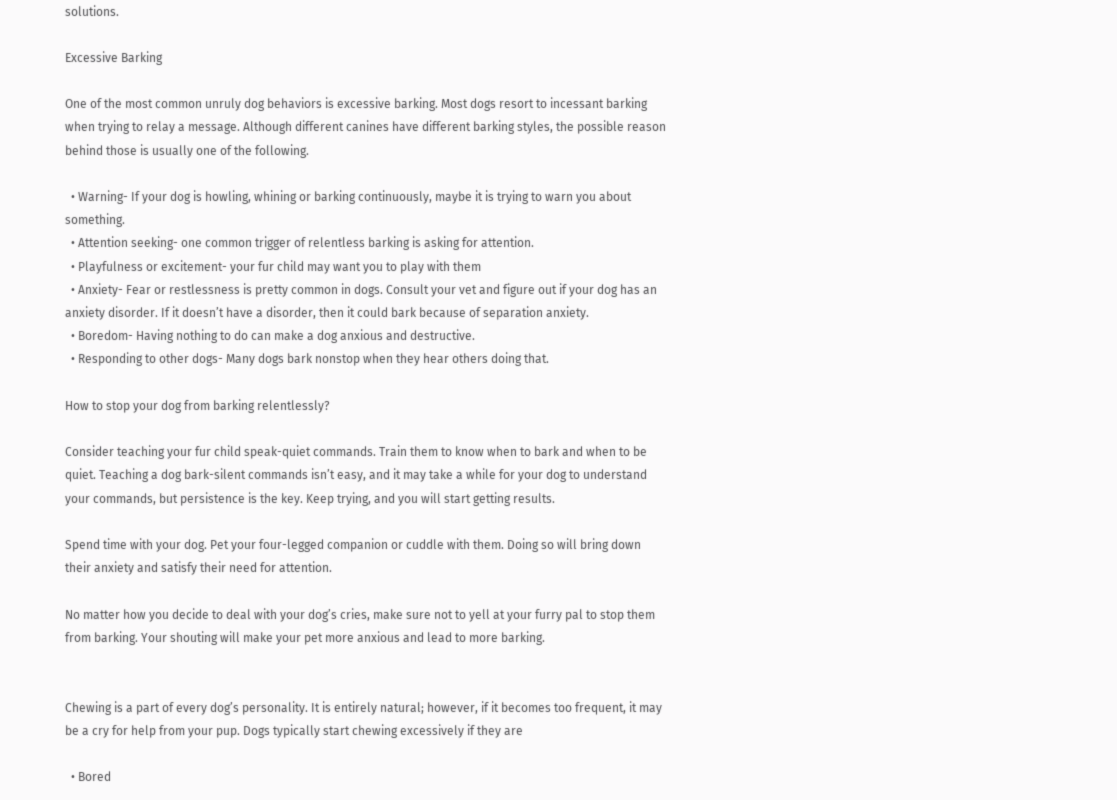solutions.

Excessive Barking

One of the most common unruly dog behaviors is excessive barking. Most dogs resort to incessant barking when trying to relay a message. Although different canines have different barking styles, the possible reason behind those is usually one of the following.

  • Warning- If your dog is howling, whining or barking continuously, maybe it is trying to warn you about something.
  • Attention seeking- one common trigger of relentless barking is asking for attention.
  • Playfulness or excitement- your fur child may want you to play with them
  • Anxiety- Fear or restlessness is pretty common in dogs. Consult your vet and figure out if your dog has an anxiety disorder. If it doesn’t have a disorder, then it could bark because of separation anxiety.
  • Boredom- Having nothing to do can make a dog anxious and destructive.
  • Responding to other dogs- Many dogs bark nonstop when they hear others doing that.

How to stop your dog from barking relentlessly?

Consider teaching your fur child speak-quiet commands. Train them to know when to bark and when to be quiet. Teaching a dog bark-silent commands isn’t easy, and it may take a while for your dog to understand your commands, but persistence is the key. Keep trying, and you will start getting results.

Spend time with your dog. Pet your four-legged companion or cuddle with them. Doing so will bring down their anxiety and satisfy their need for attention.

No matter how you decide to deal with your dog’s cries, make sure not to yell at your furry pal to stop them from barking. Your shouting will make your pet more anxious and lead to more barking.


Chewing is a part of every dog’s personality. It is entirely natural; however, if it becomes too frequent, it may be a cry for help from your pup. Dogs typically start chewing excessively if they are

  • Bored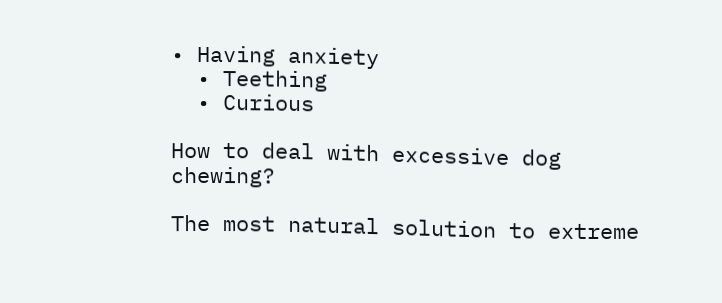• Having anxiety
  • Teething
  • Curious

How to deal with excessive dog chewing?

The most natural solution to extreme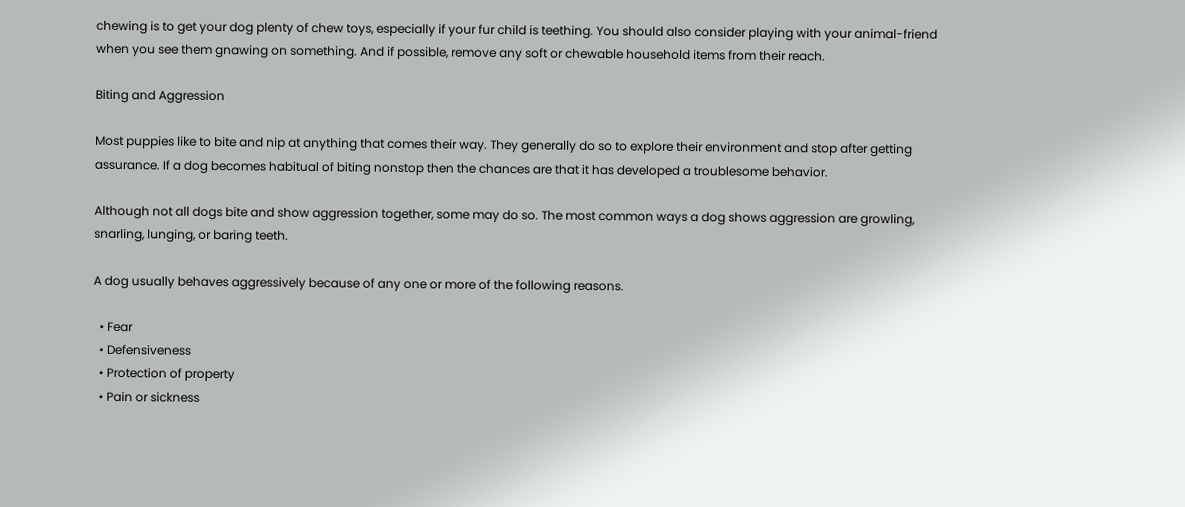chewing is to get your dog plenty of chew toys, especially if your fur child is teething. You should also consider playing with your animal-friend when you see them gnawing on something. And if possible, remove any soft or chewable household items from their reach.

Biting and Aggression

Most puppies like to bite and nip at anything that comes their way. They generally do so to explore their environment and stop after getting assurance. If a dog becomes habitual of biting nonstop then the chances are that it has developed a troublesome behavior.

Although not all dogs bite and show aggression together, some may do so. The most common ways a dog shows aggression are growling, snarling, lunging, or baring teeth.

A dog usually behaves aggressively because of any one or more of the following reasons.

  • Fear
  • Defensiveness
  • Protection of property
  • Pain or sickness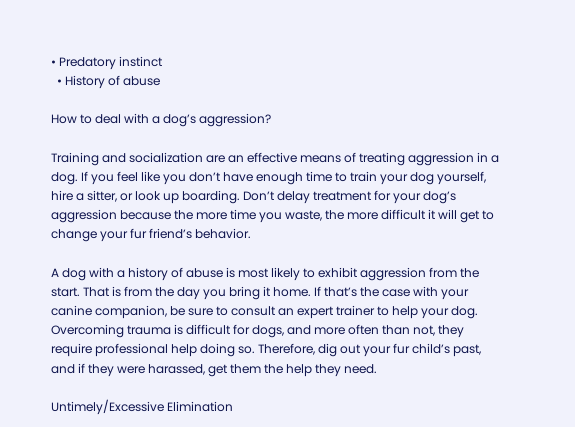• Predatory instinct
  • History of abuse

How to deal with a dog’s aggression?

Training and socialization are an effective means of treating aggression in a dog. If you feel like you don’t have enough time to train your dog yourself, hire a sitter, or look up boarding. Don’t delay treatment for your dog’s aggression because the more time you waste, the more difficult it will get to change your fur friend’s behavior.

A dog with a history of abuse is most likely to exhibit aggression from the start. That is from the day you bring it home. If that’s the case with your canine companion, be sure to consult an expert trainer to help your dog. Overcoming trauma is difficult for dogs, and more often than not, they require professional help doing so. Therefore, dig out your fur child’s past, and if they were harassed, get them the help they need.

Untimely/Excessive Elimination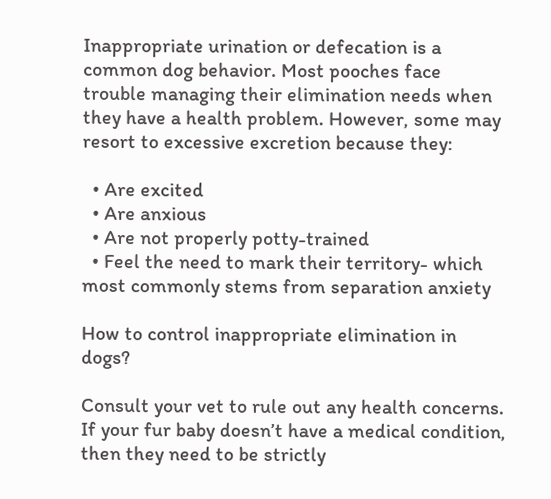Inappropriate urination or defecation is a common dog behavior. Most pooches face trouble managing their elimination needs when they have a health problem. However, some may resort to excessive excretion because they:

  • Are excited
  • Are anxious
  • Are not properly potty-trained
  • Feel the need to mark their territory- which most commonly stems from separation anxiety

How to control inappropriate elimination in dogs?

Consult your vet to rule out any health concerns. If your fur baby doesn’t have a medical condition, then they need to be strictly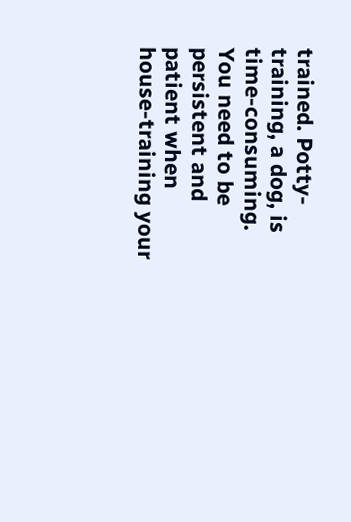trained. Potty-training, a dog, is time-consuming. You need to be persistent and patient when house-training your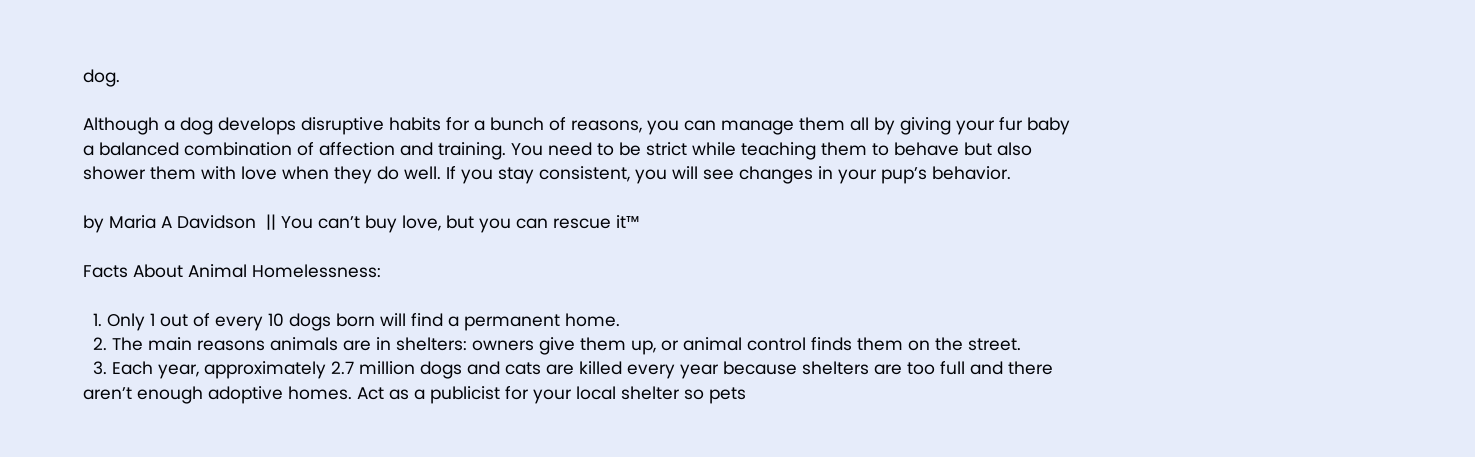dog.

Although a dog develops disruptive habits for a bunch of reasons, you can manage them all by giving your fur baby a balanced combination of affection and training. You need to be strict while teaching them to behave but also shower them with love when they do well. If you stay consistent, you will see changes in your pup’s behavior.

by Maria A Davidson  || You can’t buy love, but you can rescue it™

Facts About Animal Homelessness:

  1. Only 1 out of every 10 dogs born will find a permanent home.
  2. The main reasons animals are in shelters: owners give them up, or animal control finds them on the street.
  3. Each year, approximately 2.7 million dogs and cats are killed every year because shelters are too full and there aren’t enough adoptive homes. Act as a publicist for your local shelter so pets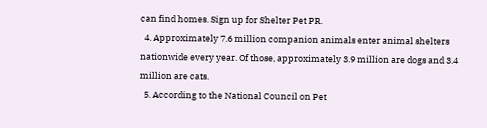can find homes. Sign up for Shelter Pet PR.
  4. Approximately 7.6 million companion animals enter animal shelters nationwide every year. Of those, approximately 3.9 million are dogs and 3.4 million are cats.
  5. According to the National Council on Pet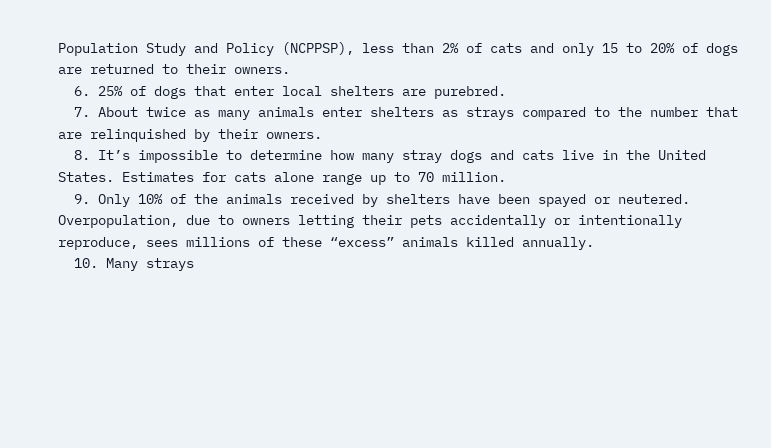Population Study and Policy (NCPPSP), less than 2% of cats and only 15 to 20% of dogs are returned to their owners.
  6. 25% of dogs that enter local shelters are purebred.
  7. About twice as many animals enter shelters as strays compared to the number that are relinquished by their owners.
  8. It’s impossible to determine how many stray dogs and cats live in the United States. Estimates for cats alone range up to 70 million.
  9. Only 10% of the animals received by shelters have been spayed or neutered. Overpopulation, due to owners letting their pets accidentally or intentionally reproduce, sees millions of these “excess” animals killed annually.
  10. Many strays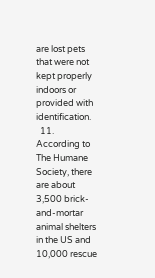are lost pets that were not kept properly indoors or provided with identification.
  11. According to The Humane Society, there are about 3,500 brick-and-mortar animal shelters in the US and 10,000 rescue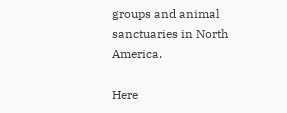groups and animal sanctuaries in North America.

Here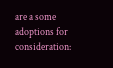are a some adoptions for consideration: